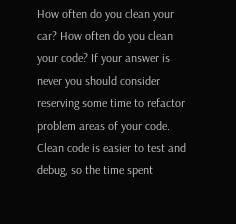How often do you clean your car? How often do you clean your code? If your answer is never you should consider reserving some time to refactor problem areas of your code. Clean code is easier to test and debug, so the time spent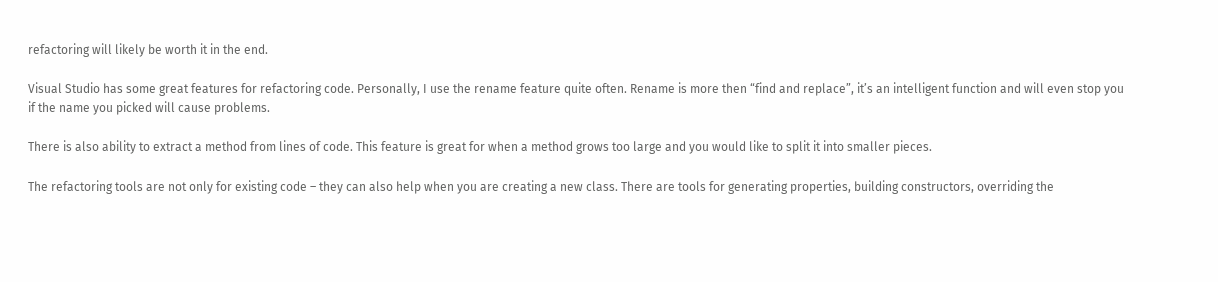refactoring will likely be worth it in the end.

Visual Studio has some great features for refactoring code. Personally, I use the rename feature quite often. Rename is more then “find and replace”, it’s an intelligent function and will even stop you if the name you picked will cause problems.

There is also ability to extract a method from lines of code. This feature is great for when a method grows too large and you would like to split it into smaller pieces.

The refactoring tools are not only for existing code – they can also help when you are creating a new class. There are tools for generating properties, building constructors, overriding the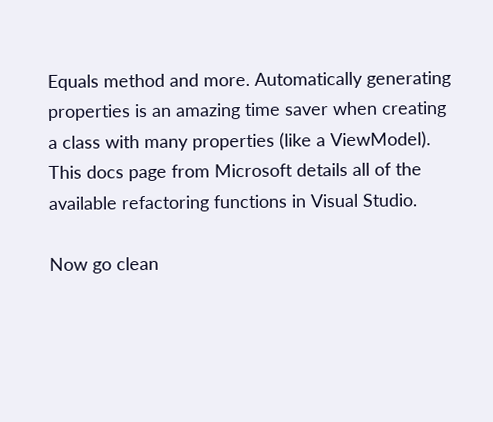Equals method and more. Automatically generating properties is an amazing time saver when creating a class with many properties (like a ViewModel). This docs page from Microsoft details all of the available refactoring functions in Visual Studio.

Now go clean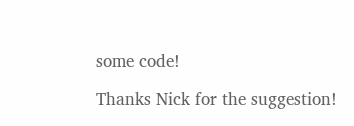some code!

Thanks Nick for the suggestion!